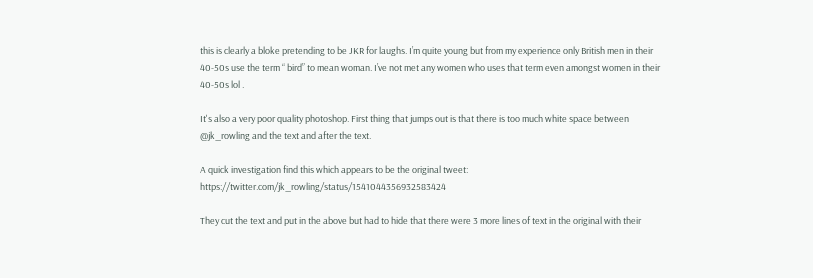this is clearly a bloke pretending to be JKR for laughs. I’m quite young but from my experience only British men in their 40-50s use the term “ bird” to mean woman. I’ve not met any women who uses that term even amongst women in their 40-50s lol .

It's also a very poor quality photoshop. First thing that jumps out is that there is too much white space between @jk_rowling and the text and after the text.

A quick investigation find this which appears to be the original tweet: https://twitter.com/jk_rowling/status/1541044356932583424

They cut the text and put in the above but had to hide that there were 3 more lines of text in the original with their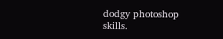dodgy photoshop skills.